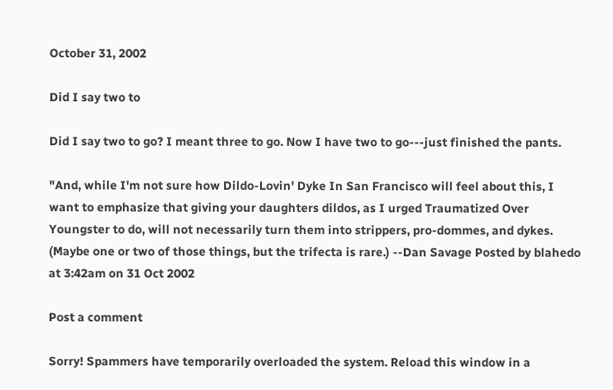October 31, 2002

Did I say two to

Did I say two to go? I meant three to go. Now I have two to go---just finished the pants.

"And, while I'm not sure how Dildo-Lovin' Dyke In San Francisco will feel about this, I want to emphasize that giving your daughters dildos, as I urged Traumatized Over Youngster to do, will not necessarily turn them into strippers, pro-dommes, and dykes. (Maybe one or two of those things, but the trifecta is rare.) --Dan Savage Posted by blahedo at 3:42am on 31 Oct 2002

Post a comment

Sorry! Spammers have temporarily overloaded the system. Reload this window in a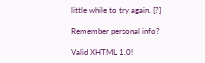little while to try again. [?]

Remember personal info?

Valid XHTML 1.0!